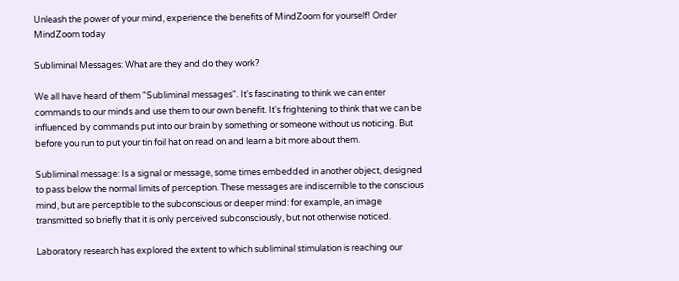Unleash the power of your mind, experience the benefits of MindZoom for yourself! Order MindZoom today

Subliminal Messages: What are they and do they work?

We all have heard of them "Subliminal messages". It's fascinating to think we can enter commands to our minds and use them to our own benefit. It's frightening to think that we can be influenced by commands put into our brain by something or someone without us noticing. But before you run to put your tin foil hat on read on and learn a bit more about them.

Subliminal message: Is a signal or message, some times embedded in another object, designed to pass below the normal limits of perception. These messages are indiscernible to the conscious mind, but are perceptible to the subconscious or deeper mind: for example, an image transmitted so briefly that it is only perceived subconsciously, but not otherwise noticed.

Laboratory research has explored the extent to which subliminal stimulation is reaching our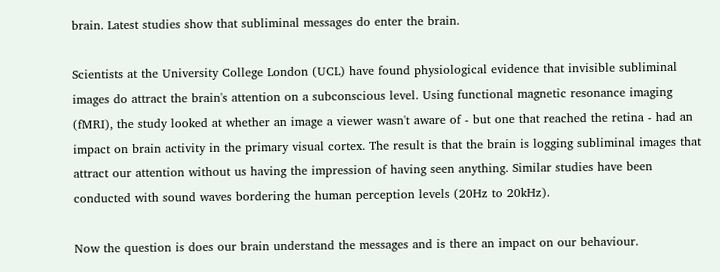brain. Latest studies show that subliminal messages do enter the brain.

Scientists at the University College London (UCL) have found physiological evidence that invisible subliminal images do attract the brain's attention on a subconscious level. Using functional magnetic resonance imaging (fMRI), the study looked at whether an image a viewer wasn't aware of - but one that reached the retina - had an impact on brain activity in the primary visual cortex. The result is that the brain is logging subliminal images that attract our attention without us having the impression of having seen anything. Similar studies have been conducted with sound waves bordering the human perception levels (20Hz to 20kHz).

Now the question is does our brain understand the messages and is there an impact on our behaviour.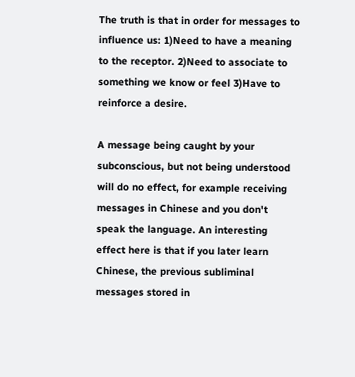The truth is that in order for messages to influence us: 1)Need to have a meaning to the receptor. 2)Need to associate to something we know or feel 3)Have to reinforce a desire.

A message being caught by your subconscious, but not being understood will do no effect, for example receiving messages in Chinese and you don't speak the language. An interesting effect here is that if you later learn Chinese, the previous subliminal messages stored in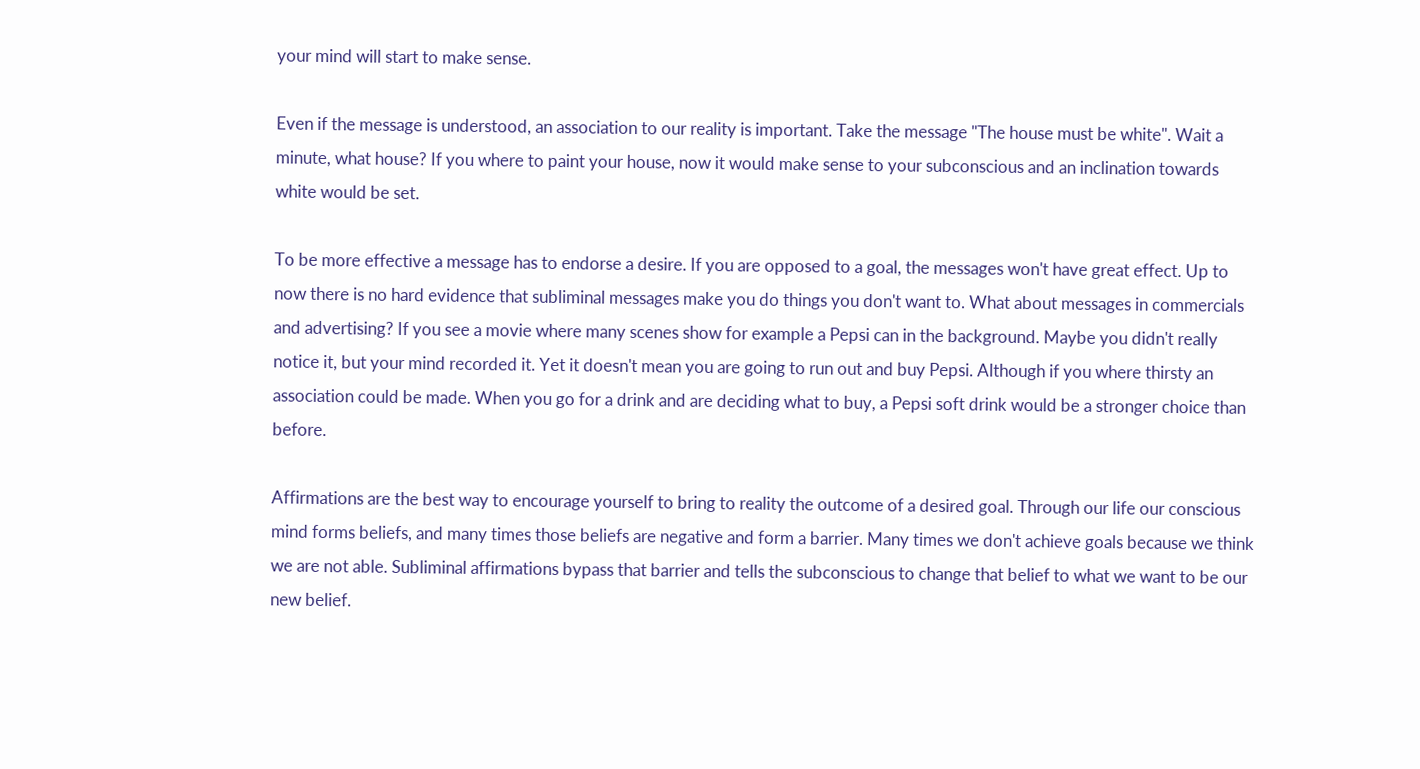your mind will start to make sense.

Even if the message is understood, an association to our reality is important. Take the message "The house must be white". Wait a minute, what house? If you where to paint your house, now it would make sense to your subconscious and an inclination towards white would be set.

To be more effective a message has to endorse a desire. If you are opposed to a goal, the messages won't have great effect. Up to now there is no hard evidence that subliminal messages make you do things you don't want to. What about messages in commercials and advertising? If you see a movie where many scenes show for example a Pepsi can in the background. Maybe you didn't really notice it, but your mind recorded it. Yet it doesn't mean you are going to run out and buy Pepsi. Although if you where thirsty an association could be made. When you go for a drink and are deciding what to buy, a Pepsi soft drink would be a stronger choice than before.

Affirmations are the best way to encourage yourself to bring to reality the outcome of a desired goal. Through our life our conscious mind forms beliefs, and many times those beliefs are negative and form a barrier. Many times we don't achieve goals because we think we are not able. Subliminal affirmations bypass that barrier and tells the subconscious to change that belief to what we want to be our new belief.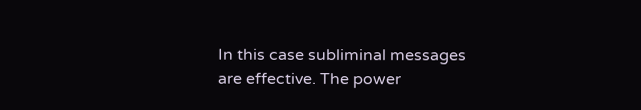In this case subliminal messages are effective. The power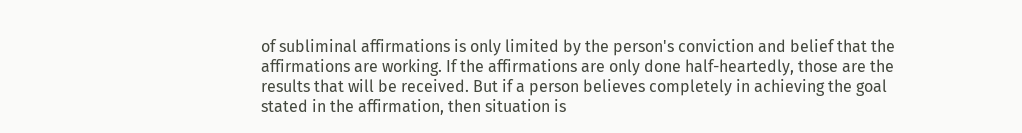of subliminal affirmations is only limited by the person's conviction and belief that the affirmations are working. If the affirmations are only done half-heartedly, those are the results that will be received. But if a person believes completely in achieving the goal stated in the affirmation, then situation is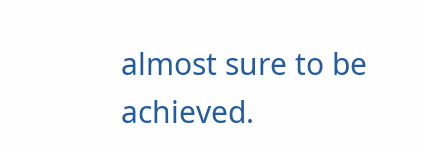almost sure to be achieved.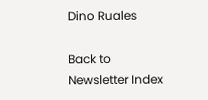Dino Ruales

Back to Newsletter Index